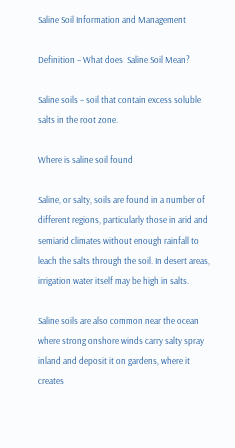Saline Soil Information and Management

Definition – What does  Saline Soil Mean?

Saline soils – soil that contain excess soluble salts in the root zone.

Where is saline soil found

Saline, or salty, soils are found in a number of different regions, particularly those in arid and semiarid climates without enough rainfall to leach the salts through the soil. In desert areas, irrigation water itself may be high in salts.

Saline soils are also common near the ocean where strong onshore winds carry salty spray inland and deposit it on gardens, where it creates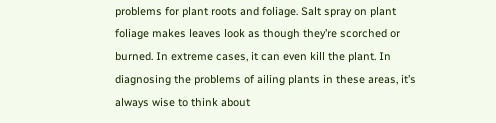problems for plant roots and foliage. Salt spray on plant foliage makes leaves look as though they’re scorched or burned. In extreme cases, it can even kill the plant. In diagnosing the problems of ailing plants in these areas, it’s always wise to think about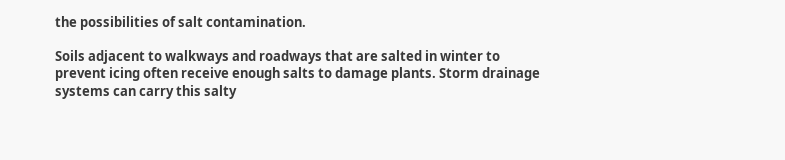the possibilities of salt contamination.

Soils adjacent to walkways and roadways that are salted in winter to prevent icing often receive enough salts to damage plants. Storm drainage systems can carry this salty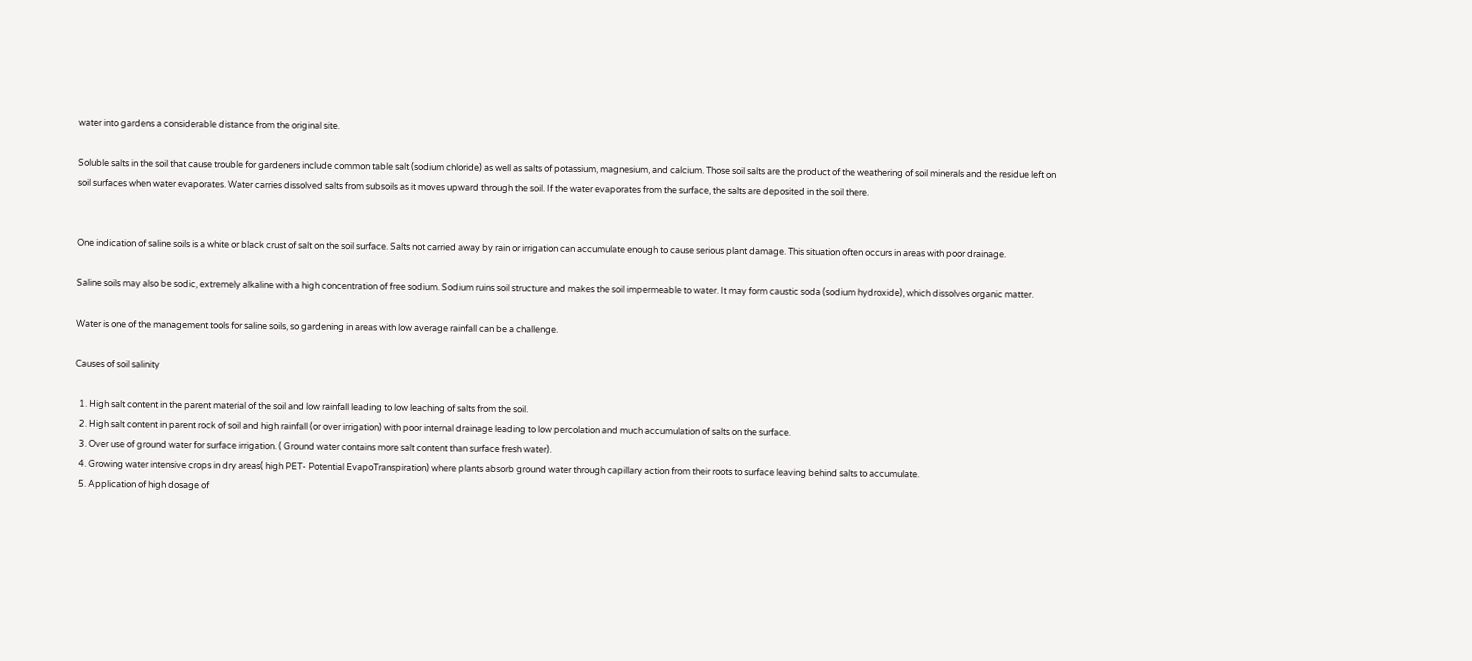water into gardens a considerable distance from the original site.

Soluble salts in the soil that cause trouble for gardeners include common table salt (sodium chloride) as well as salts of potassium, magnesium, and calcium. Those soil salts are the product of the weathering of soil minerals and the residue left on soil surfaces when water evaporates. Water carries dissolved salts from subsoils as it moves upward through the soil. If the water evaporates from the surface, the salts are deposited in the soil there.


One indication of saline soils is a white or black crust of salt on the soil surface. Salts not carried away by rain or irrigation can accumulate enough to cause serious plant damage. This situation often occurs in areas with poor drainage.

Saline soils may also be sodic, extremely alkaline with a high concentration of free sodium. Sodium ruins soil structure and makes the soil impermeable to water. It may form caustic soda (sodium hydroxide), which dissolves organic matter.

Water is one of the management tools for saline soils, so gardening in areas with low average rainfall can be a challenge.

Causes of soil salinity

  1. High salt content in the parent material of the soil and low rainfall leading to low leaching of salts from the soil.
  2. High salt content in parent rock of soil and high rainfall (or over irrigation) with poor internal drainage leading to low percolation and much accumulation of salts on the surface.
  3. Over use of ground water for surface irrigation. ( Ground water contains more salt content than surface fresh water).
  4. Growing water intensive crops in dry areas( high PET- Potential EvapoTranspiration) where plants absorb ground water through capillary action from their roots to surface leaving behind salts to accumulate.
  5. Application of high dosage of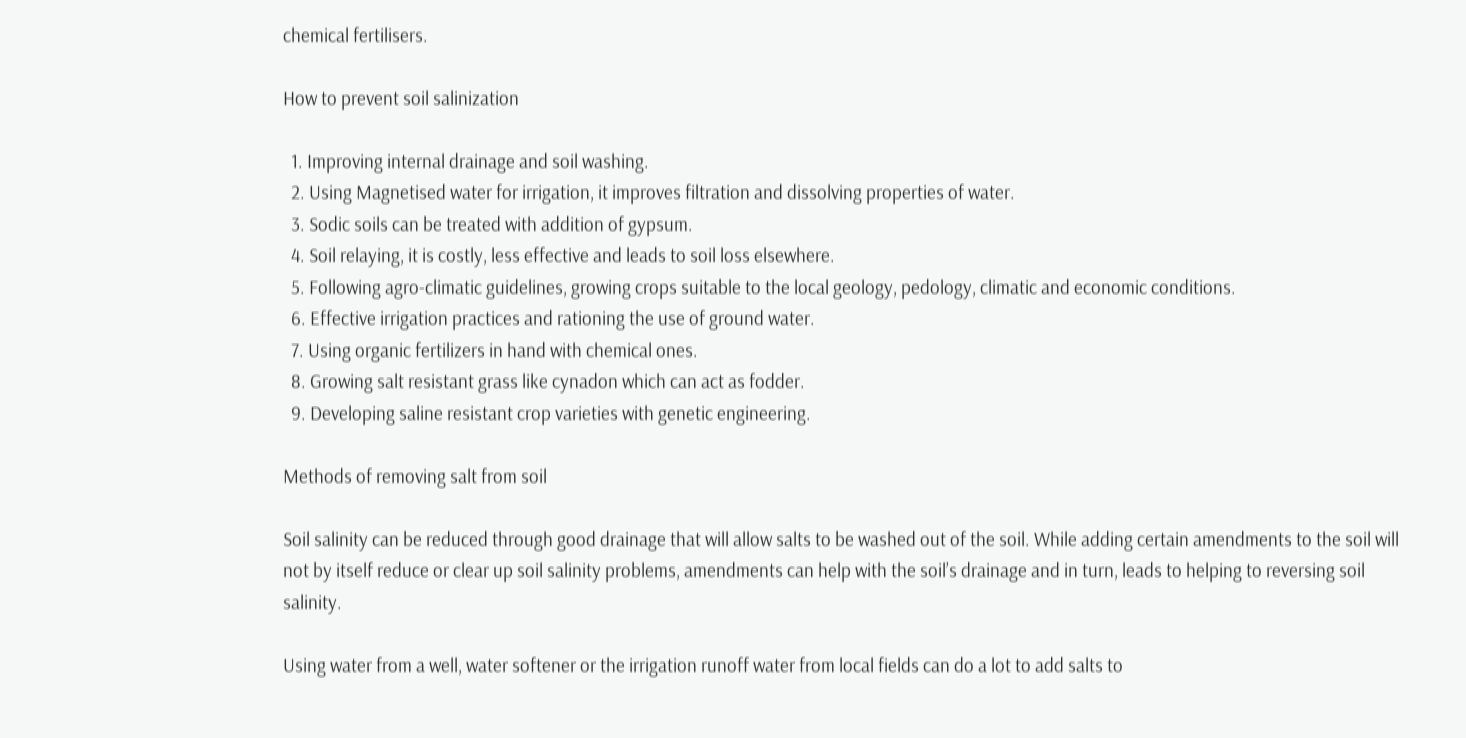chemical fertilisers.

How to prevent soil salinization

  1. Improving internal drainage and soil washing.
  2. Using Magnetised water for irrigation, it improves filtration and dissolving properties of water.
  3. Sodic soils can be treated with addition of gypsum.
  4. Soil relaying, it is costly, less effective and leads to soil loss elsewhere.
  5. Following agro-climatic guidelines, growing crops suitable to the local geology, pedology, climatic and economic conditions.
  6. Effective irrigation practices and rationing the use of ground water.
  7. Using organic fertilizers in hand with chemical ones.
  8. Growing salt resistant grass like cynadon which can act as fodder.
  9. Developing saline resistant crop varieties with genetic engineering.

Methods of removing salt from soil

Soil salinity can be reduced through good drainage that will allow salts to be washed out of the soil. While adding certain amendments to the soil will not by itself reduce or clear up soil salinity problems, amendments can help with the soil’s drainage and in turn, leads to helping to reversing soil salinity.

Using water from a well, water softener or the irrigation runoff water from local fields can do a lot to add salts to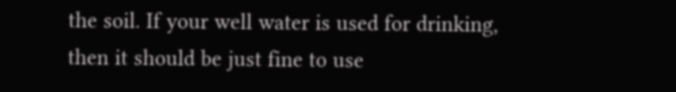the soil. If your well water is used for drinking, then it should be just fine to use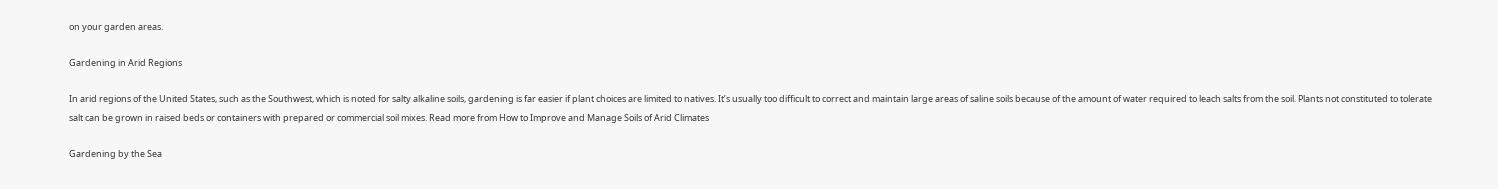on your garden areas.

Gardening in Arid Regions

In arid regions of the United States, such as the Southwest, which is noted for salty alkaline soils, gardening is far easier if plant choices are limited to natives. It’s usually too difficult to correct and maintain large areas of saline soils because of the amount of water required to leach salts from the soil. Plants not constituted to tolerate salt can be grown in raised beds or containers with prepared or commercial soil mixes. Read more from How to Improve and Manage Soils of Arid Climates

Gardening by the Sea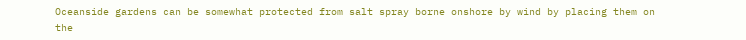Oceanside gardens can be somewhat protected from salt spray borne onshore by wind by placing them on the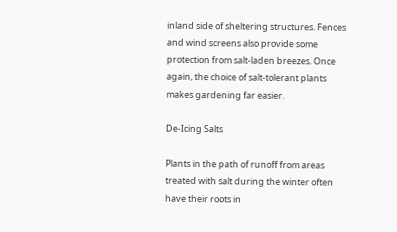inland side of sheltering structures. Fences and wind screens also provide some protection from salt-laden breezes. Once again, the choice of salt-tolerant plants makes gardening far easier.

De-Icing Salts

Plants in the path of runoff from areas treated with salt during the winter often have their roots in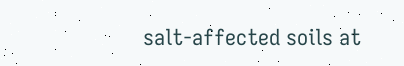salt-affected soils at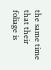the same time that their foliage is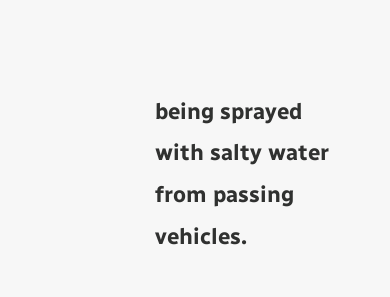being sprayed with salty water from passing vehicles.